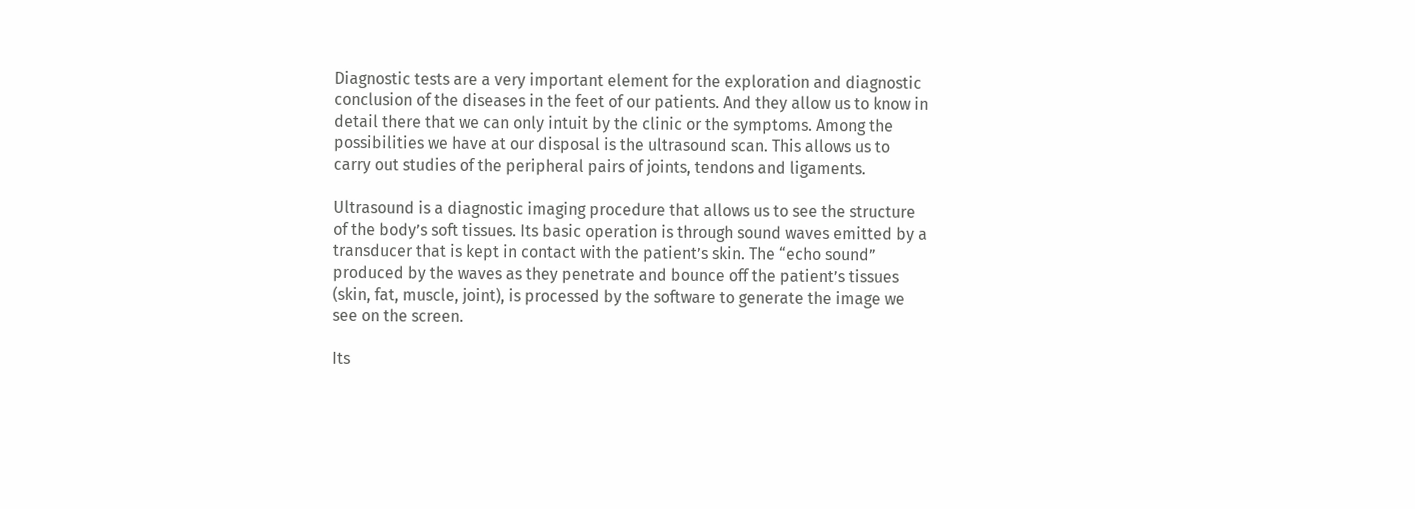Diagnostic tests are a very important element for the exploration and diagnostic conclusion of the diseases in the feet of our patients. And they allow us to know in detail there that we can only intuit by the clinic or the symptoms. Among the possibilities we have at our disposal is the ultrasound scan. This allows us to carry out studies of the peripheral pairs of joints, tendons and ligaments.

Ultrasound is a diagnostic imaging procedure that allows us to see the structure of the body’s soft tissues. Its basic operation is through sound waves emitted by a transducer that is kept in contact with the patient’s skin. The “echo sound” produced by the waves as they penetrate and bounce off the patient’s tissues (skin, fat, muscle, joint), is processed by the software to generate the image we see on the screen.

Its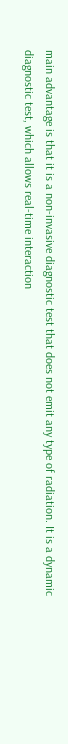main advantage is that it is a non-invasive diagnostic test that does not emit any type of radiation. It is a dynamic diagnostic test, which allows real-time interaction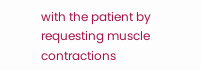with the patient by requesting muscle contractions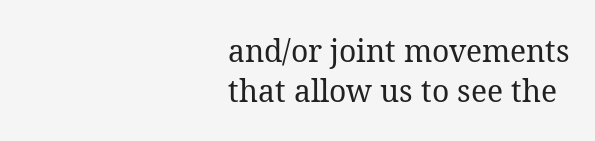and/or joint movements that allow us to see the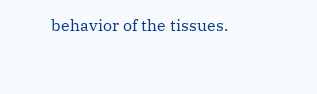behavior of the tissues.